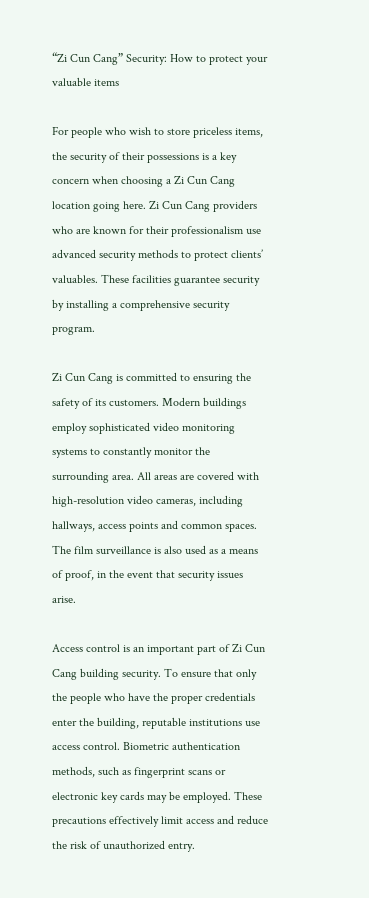“Zi Cun Cang” Security: How to protect your valuable items

For people who wish to store priceless items, the security of their possessions is a key concern when choosing a Zi Cun Cang location going here. Zi Cun Cang providers who are known for their professionalism use advanced security methods to protect clients’ valuables. These facilities guarantee security by installing a comprehensive security program.

Zi Cun Cang is committed to ensuring the safety of its customers. Modern buildings employ sophisticated video monitoring systems to constantly monitor the surrounding area. All areas are covered with high-resolution video cameras, including hallways, access points and common spaces. The film surveillance is also used as a means of proof, in the event that security issues arise.

Access control is an important part of Zi Cun Cang building security. To ensure that only the people who have the proper credentials enter the building, reputable institutions use access control. Biometric authentication methods, such as fingerprint scans or electronic key cards may be employed. These precautions effectively limit access and reduce the risk of unauthorized entry.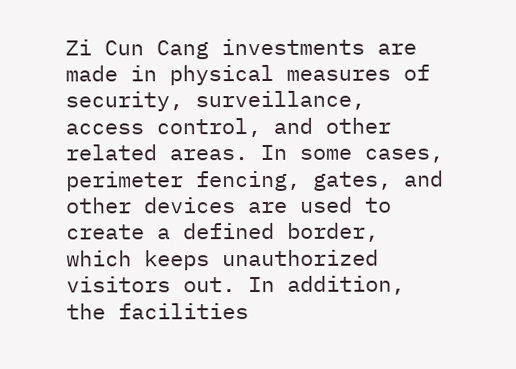Zi Cun Cang investments are made in physical measures of security, surveillance, access control, and other related areas. In some cases, perimeter fencing, gates, and other devices are used to create a defined border, which keeps unauthorized visitors out. In addition, the facilities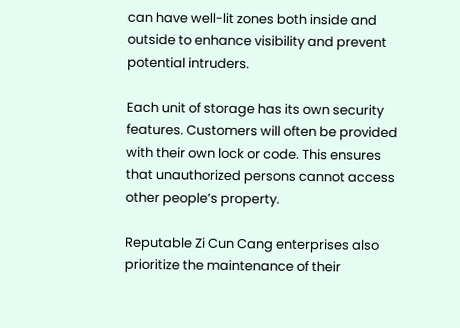can have well-lit zones both inside and outside to enhance visibility and prevent potential intruders.

Each unit of storage has its own security features. Customers will often be provided with their own lock or code. This ensures that unauthorized persons cannot access other people’s property.

Reputable Zi Cun Cang enterprises also prioritize the maintenance of their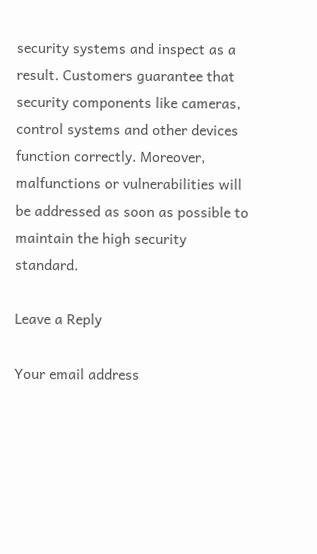security systems and inspect as a result. Customers guarantee that security components like cameras, control systems and other devices function correctly. Moreover, malfunctions or vulnerabilities will be addressed as soon as possible to maintain the high security standard.

Leave a Reply

Your email address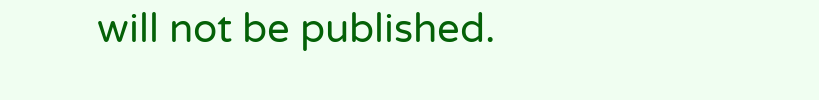will not be published.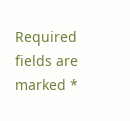Required fields are marked *